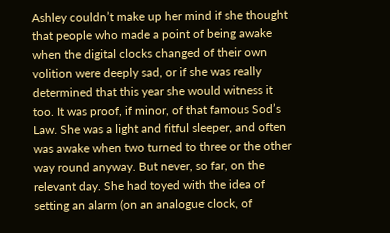Ashley couldn’t make up her mind if she thought that people who made a point of being awake when the digital clocks changed of their own volition were deeply sad, or if she was really determined that this year she would witness it too. It was proof, if minor, of that famous Sod’s Law. She was a light and fitful sleeper, and often was awake when two turned to three or the other way round anyway. But never, so far, on the relevant day. She had toyed with the idea of setting an alarm (on an analogue clock, of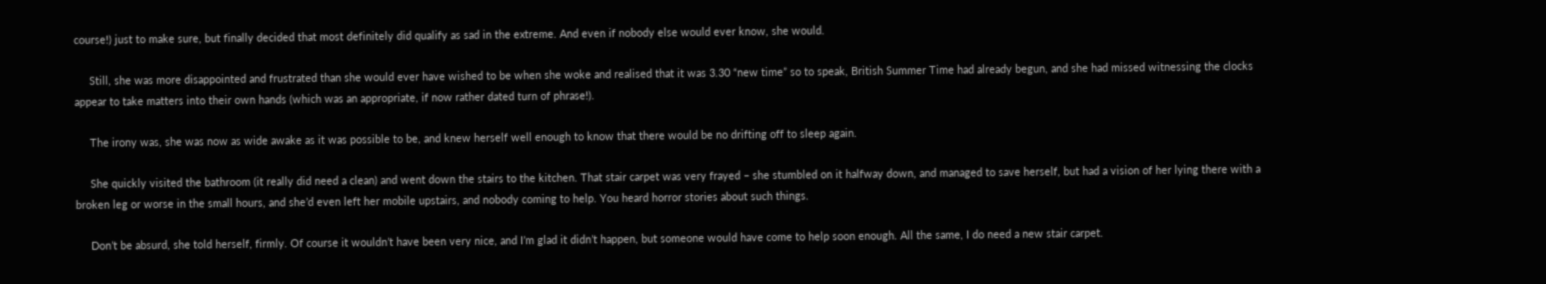course!) just to make sure, but finally decided that most definitely did qualify as sad in the extreme. And even if nobody else would ever know, she would.

     Still, she was more disappointed and frustrated than she would ever have wished to be when she woke and realised that it was 3.30 “new time” so to speak, British Summer Time had already begun, and she had missed witnessing the clocks appear to take matters into their own hands (which was an appropriate, if now rather dated turn of phrase!).

     The irony was, she was now as wide awake as it was possible to be, and knew herself well enough to know that there would be no drifting off to sleep again.

     She quickly visited the bathroom (it really did need a clean) and went down the stairs to the kitchen. That stair carpet was very frayed – she stumbled on it halfway down, and managed to save herself, but had a vision of her lying there with a broken leg or worse in the small hours, and she’d even left her mobile upstairs, and nobody coming to help. You heard horror stories about such things.

     Don’t be absurd, she told herself, firmly. Of course it wouldn’t have been very nice, and I’m glad it didn’t happen, but someone would have come to help soon enough. All the same, I do need a new stair carpet.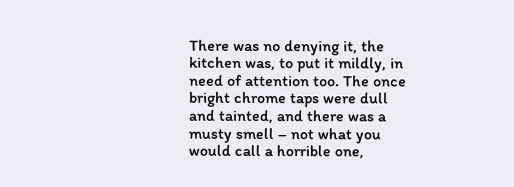There was no denying it, the kitchen was, to put it mildly, in need of attention too. The once bright chrome taps were dull and tainted, and there was a musty smell – not what you would call a horrible one,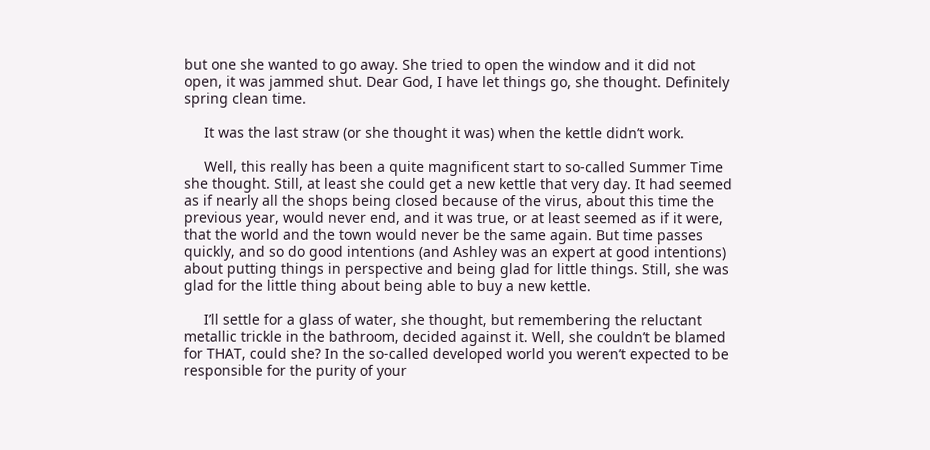but one she wanted to go away. She tried to open the window and it did not open, it was jammed shut. Dear God, I have let things go, she thought. Definitely spring clean time.

     It was the last straw (or she thought it was) when the kettle didn’t work.

     Well, this really has been a quite magnificent start to so-called Summer Time she thought. Still, at least she could get a new kettle that very day. It had seemed as if nearly all the shops being closed because of the virus, about this time the previous year, would never end, and it was true, or at least seemed as if it were, that the world and the town would never be the same again. But time passes quickly, and so do good intentions (and Ashley was an expert at good intentions) about putting things in perspective and being glad for little things. Still, she was glad for the little thing about being able to buy a new kettle.

     I’ll settle for a glass of water, she thought, but remembering the reluctant metallic trickle in the bathroom, decided against it. Well, she couldn’t be blamed for THAT, could she? In the so-called developed world you weren’t expected to be responsible for the purity of your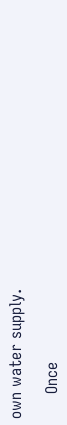own water supply.

     Once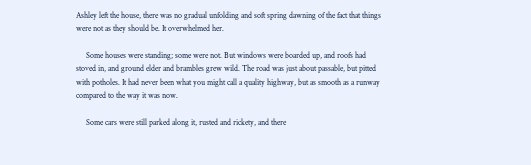Ashley left the house, there was no gradual unfolding and soft spring dawning of the fact that things were not as they should be. It overwhelmed her.

     Some houses were standing; some were not. But windows were boarded up, and roofs had stoved in, and ground elder and brambles grew wild. The road was just about passable, but pitted with potholes. It had never been what you might call a quality highway, but as smooth as a runway compared to the way it was now.

     Some cars were still parked along it, rusted and rickety, and there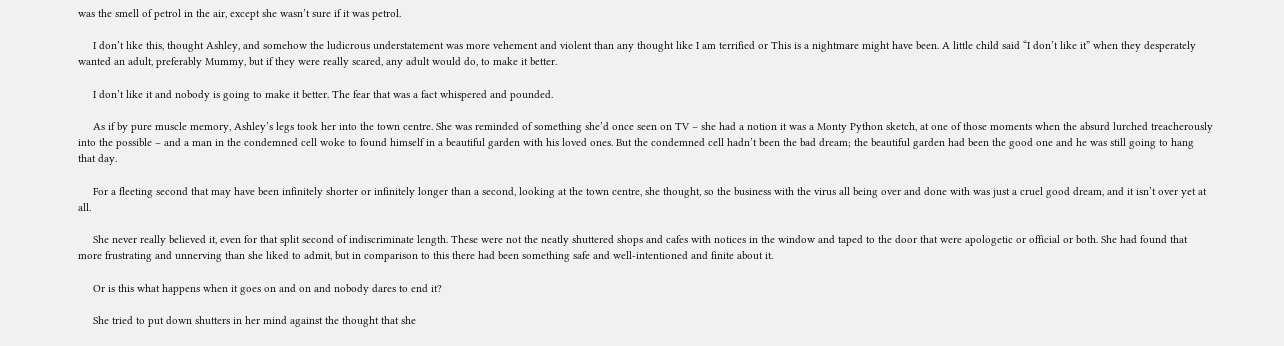was the smell of petrol in the air, except she wasn’t sure if it was petrol.

     I don’t like this, thought Ashley, and somehow the ludicrous understatement was more vehement and violent than any thought like I am terrified or This is a nightmare might have been. A little child said “I don’t like it” when they desperately wanted an adult, preferably Mummy, but if they were really scared, any adult would do, to make it better.

     I don’t like it and nobody is going to make it better. The fear that was a fact whispered and pounded.

     As if by pure muscle memory, Ashley’s legs took her into the town centre. She was reminded of something she’d once seen on TV – she had a notion it was a Monty Python sketch, at one of those moments when the absurd lurched treacherously into the possible – and a man in the condemned cell woke to found himself in a beautiful garden with his loved ones. But the condemned cell hadn’t been the bad dream; the beautiful garden had been the good one and he was still going to hang that day.

     For a fleeting second that may have been infinitely shorter or infinitely longer than a second, looking at the town centre, she thought, so the business with the virus all being over and done with was just a cruel good dream, and it isn’t over yet at all.

     She never really believed it, even for that split second of indiscriminate length. These were not the neatly shuttered shops and cafes with notices in the window and taped to the door that were apologetic or official or both. She had found that more frustrating and unnerving than she liked to admit, but in comparison to this there had been something safe and well-intentioned and finite about it.

     Or is this what happens when it goes on and on and nobody dares to end it?

     She tried to put down shutters in her mind against the thought that she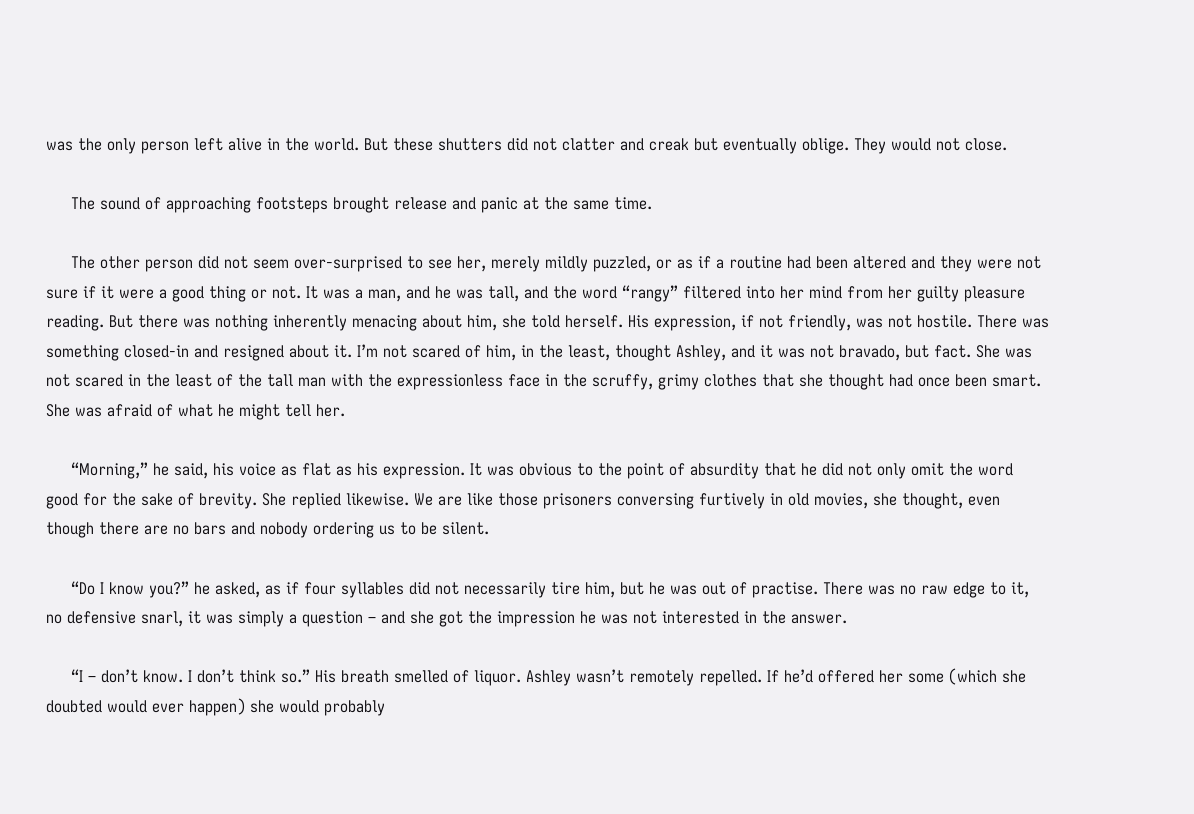was the only person left alive in the world. But these shutters did not clatter and creak but eventually oblige. They would not close.

     The sound of approaching footsteps brought release and panic at the same time.

     The other person did not seem over-surprised to see her, merely mildly puzzled, or as if a routine had been altered and they were not sure if it were a good thing or not. It was a man, and he was tall, and the word “rangy” filtered into her mind from her guilty pleasure reading. But there was nothing inherently menacing about him, she told herself. His expression, if not friendly, was not hostile. There was something closed-in and resigned about it. I’m not scared of him, in the least, thought Ashley, and it was not bravado, but fact. She was not scared in the least of the tall man with the expressionless face in the scruffy, grimy clothes that she thought had once been smart. She was afraid of what he might tell her.

     “Morning,” he said, his voice as flat as his expression. It was obvious to the point of absurdity that he did not only omit the word good for the sake of brevity. She replied likewise. We are like those prisoners conversing furtively in old movies, she thought, even though there are no bars and nobody ordering us to be silent.

     “Do I know you?” he asked, as if four syllables did not necessarily tire him, but he was out of practise. There was no raw edge to it, no defensive snarl, it was simply a question – and she got the impression he was not interested in the answer.

     “I – don’t know. I don’t think so.” His breath smelled of liquor. Ashley wasn’t remotely repelled. If he’d offered her some (which she doubted would ever happen) she would probably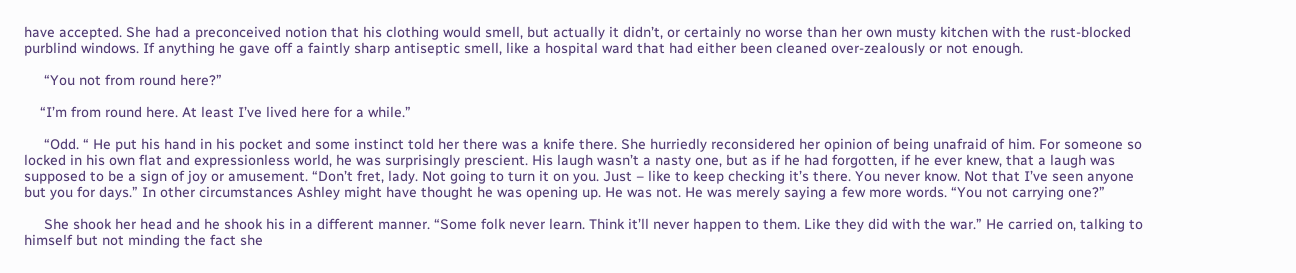have accepted. She had a preconceived notion that his clothing would smell, but actually it didn’t, or certainly no worse than her own musty kitchen with the rust-blocked purblind windows. If anything he gave off a faintly sharp antiseptic smell, like a hospital ward that had either been cleaned over-zealously or not enough.

     “You not from round here?”

    “I’m from round here. At least I’ve lived here for a while.”

     “Odd. “ He put his hand in his pocket and some instinct told her there was a knife there. She hurriedly reconsidered her opinion of being unafraid of him. For someone so locked in his own flat and expressionless world, he was surprisingly prescient. His laugh wasn’t a nasty one, but as if he had forgotten, if he ever knew, that a laugh was supposed to be a sign of joy or amusement. “Don’t fret, lady. Not going to turn it on you. Just – like to keep checking it’s there. You never know. Not that I’ve seen anyone but you for days.” In other circumstances Ashley might have thought he was opening up. He was not. He was merely saying a few more words. “You not carrying one?”

     She shook her head and he shook his in a different manner. “Some folk never learn. Think it’ll never happen to them. Like they did with the war.” He carried on, talking to himself but not minding the fact she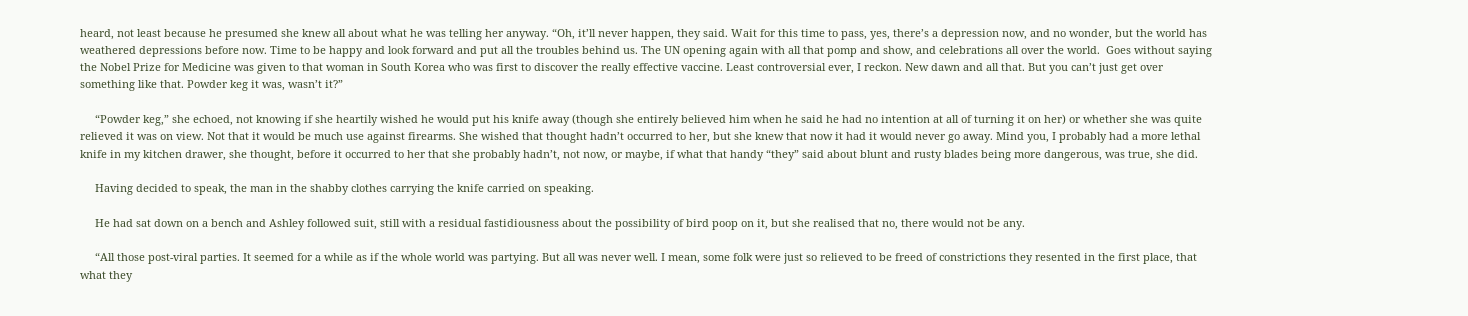heard, not least because he presumed she knew all about what he was telling her anyway. “Oh, it’ll never happen, they said. Wait for this time to pass, yes, there’s a depression now, and no wonder, but the world has weathered depressions before now. Time to be happy and look forward and put all the troubles behind us. The UN opening again with all that pomp and show, and celebrations all over the world.  Goes without saying the Nobel Prize for Medicine was given to that woman in South Korea who was first to discover the really effective vaccine. Least controversial ever, I reckon. New dawn and all that. But you can’t just get over something like that. Powder keg it was, wasn’t it?”

     “Powder keg,” she echoed, not knowing if she heartily wished he would put his knife away (though she entirely believed him when he said he had no intention at all of turning it on her) or whether she was quite relieved it was on view. Not that it would be much use against firearms. She wished that thought hadn’t occurred to her, but she knew that now it had it would never go away. Mind you, I probably had a more lethal knife in my kitchen drawer, she thought, before it occurred to her that she probably hadn’t, not now, or maybe, if what that handy “they” said about blunt and rusty blades being more dangerous, was true, she did.

     Having decided to speak, the man in the shabby clothes carrying the knife carried on speaking.

     He had sat down on a bench and Ashley followed suit, still with a residual fastidiousness about the possibility of bird poop on it, but she realised that no, there would not be any.

     “All those post-viral parties. It seemed for a while as if the whole world was partying. But all was never well. I mean, some folk were just so relieved to be freed of constrictions they resented in the first place, that what they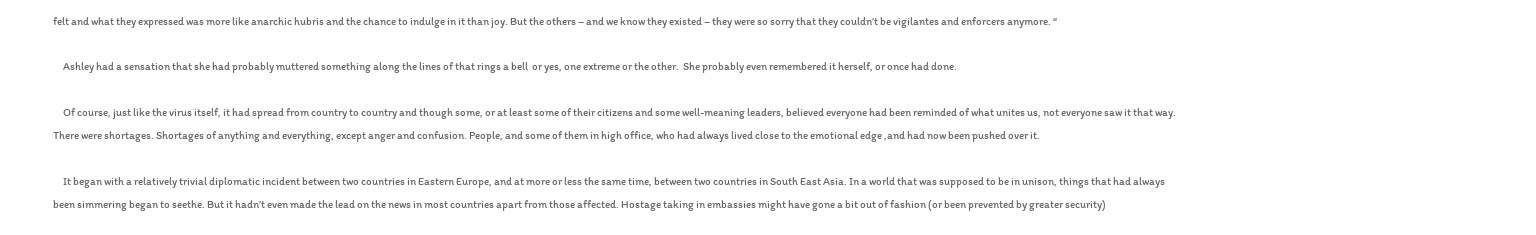felt and what they expressed was more like anarchic hubris and the chance to indulge in it than joy. But the others – and we know they existed – they were so sorry that they couldn’t be vigilantes and enforcers anymore. “

     Ashley had a sensation that she had probably muttered something along the lines of that rings a bell  or yes, one extreme or the other.  She probably even remembered it herself, or once had done.

     Of course, just like the virus itself, it had spread from country to country and though some, or at least some of their citizens and some well-meaning leaders, believed everyone had been reminded of what unites us, not everyone saw it that way. There were shortages. Shortages of anything and everything, except anger and confusion. People, and some of them in high office, who had always lived close to the emotional edge ,and had now been pushed over it.

     It began with a relatively trivial diplomatic incident between two countries in Eastern Europe, and at more or less the same time, between two countries in South East Asia. In a world that was supposed to be in unison, things that had always been simmering began to seethe. But it hadn’t even made the lead on the news in most countries apart from those affected. Hostage taking in embassies might have gone a bit out of fashion (or been prevented by greater security)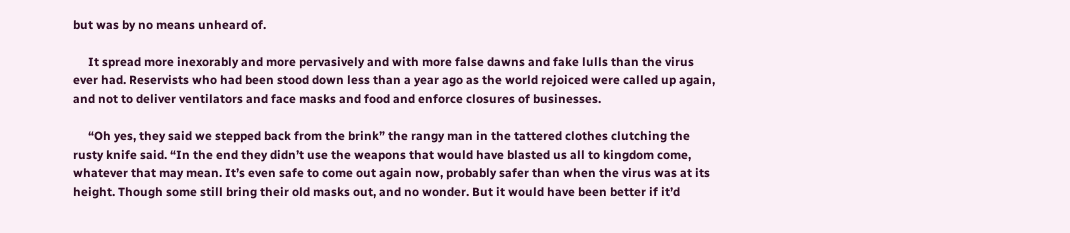but was by no means unheard of.

     It spread more inexorably and more pervasively and with more false dawns and fake lulls than the virus ever had. Reservists who had been stood down less than a year ago as the world rejoiced were called up again, and not to deliver ventilators and face masks and food and enforce closures of businesses.

     “Oh yes, they said we stepped back from the brink” the rangy man in the tattered clothes clutching the rusty knife said. “In the end they didn’t use the weapons that would have blasted us all to kingdom come, whatever that may mean. It’s even safe to come out again now, probably safer than when the virus was at its height. Though some still bring their old masks out, and no wonder. But it would have been better if it’d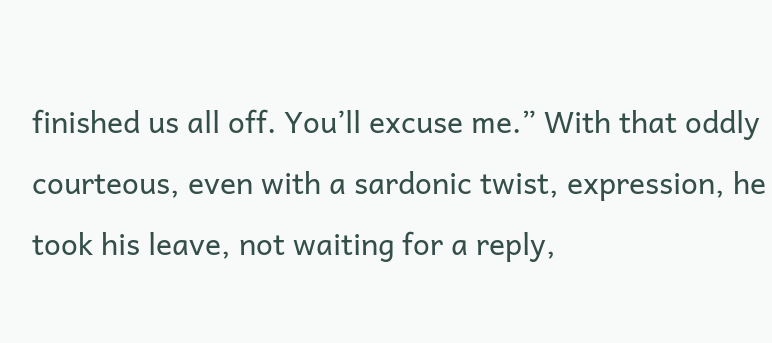finished us all off. You’ll excuse me.” With that oddly courteous, even with a sardonic twist, expression, he took his leave, not waiting for a reply,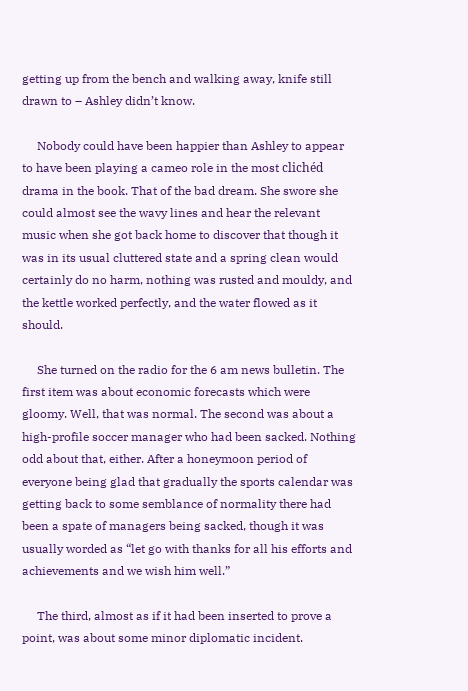getting up from the bench and walking away, knife still drawn to – Ashley didn’t know.

     Nobody could have been happier than Ashley to appear to have been playing a cameo role in the most clichéd drama in the book. That of the bad dream. She swore she could almost see the wavy lines and hear the relevant music when she got back home to discover that though it was in its usual cluttered state and a spring clean would certainly do no harm, nothing was rusted and mouldy, and the kettle worked perfectly, and the water flowed as it should.

     She turned on the radio for the 6 am news bulletin. The first item was about economic forecasts which were gloomy. Well, that was normal. The second was about a high-profile soccer manager who had been sacked. Nothing odd about that, either. After a honeymoon period of everyone being glad that gradually the sports calendar was getting back to some semblance of normality there had been a spate of managers being sacked, though it was usually worded as “let go with thanks for all his efforts and achievements and we wish him well.”

     The third, almost as if it had been inserted to prove a point, was about some minor diplomatic incident.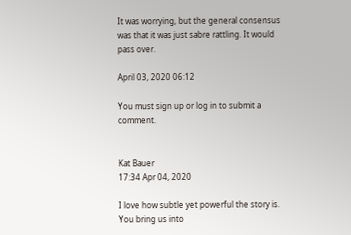It was worrying, but the general consensus was that it was just sabre rattling. It would pass over.

April 03, 2020 06:12

You must sign up or log in to submit a comment.


Kat Bauer
17:34 Apr 04, 2020

I love how subtle yet powerful the story is. You bring us into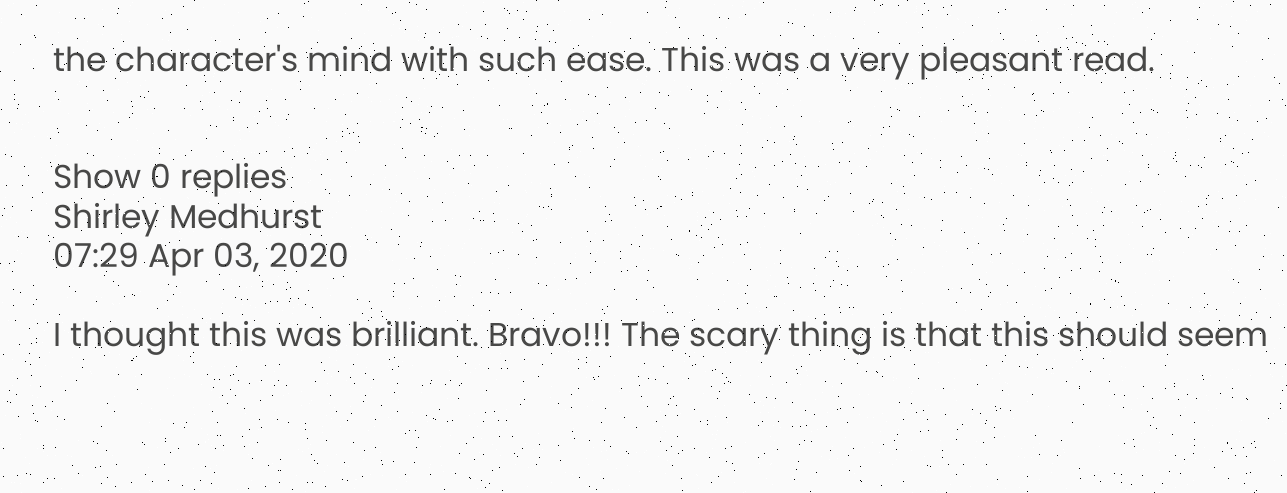the character's mind with such ease. This was a very pleasant read.


Show 0 replies
Shirley Medhurst
07:29 Apr 03, 2020

I thought this was brilliant. Bravo!!! The scary thing is that this should seem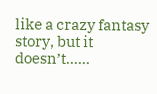like a crazy fantasy story, but it doesn’t......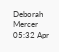Deborah Mercer
05:32 Apr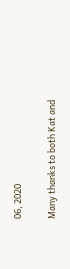06, 2020

Many thanks to both Kat and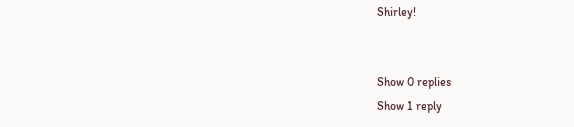Shirley!


Show 0 replies
Show 1 reply